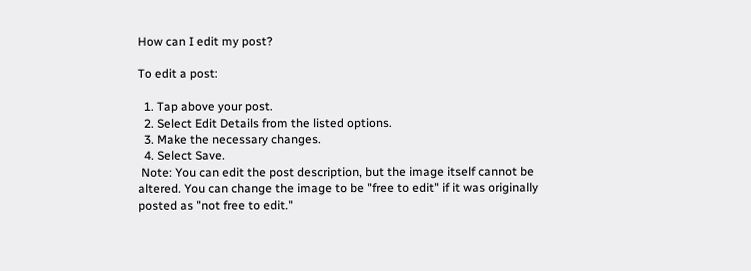How can I edit my post?

To edit a post:

  1. Tap above your post.
  2. Select Edit Details from the listed options.
  3. Make the necessary changes.
  4. Select Save.
 Note: You can edit the post description, but the image itself cannot be altered. You can change the image to be "free to edit" if it was originally posted as "not free to edit."